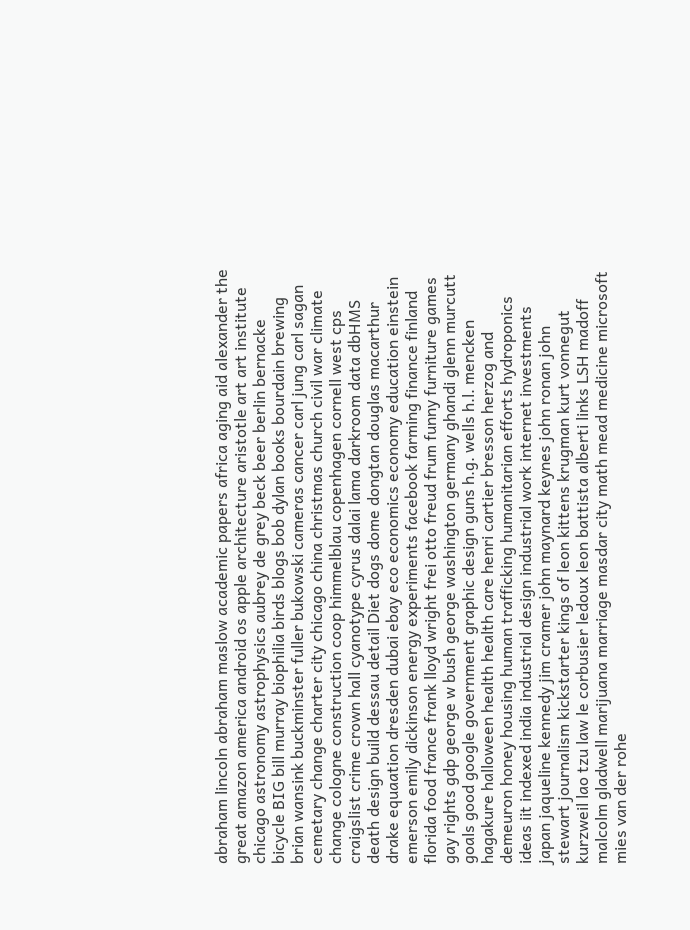abraham lincoln abraham maslow academic papers africa aging aid alexander the great amazon america android os apple architecture aristotle art art institute chicago astronomy astrophysics aubrey de grey beck beer berlin bernacke bicycle BIG bill murray biophilia birds blogs bob dylan books bourdain brewing brian wansink buckminster fuller bukowski cameras cancer carl jung carl sagan cemetary change charter city chicago china christmas church civil war climate change cologne construction coop himmelblau copenhagen cornell west cps craigslist crime crown hall cyanotype cyrus dalai lama darkroom data dbHMS death design build dessau detail Diet dogs dome dongtan douglas macarthur drake equaation dresden dubai ebay eco economics economy education einstein emerson emily dickinson energy experiments facebook farming finance finland florida food france frank lloyd wright frei otto freud frum funny furniture games gay rights gdp george w bush george washington germany ghandi glenn murcutt goals good google government graphic design guns h.g. wells h.l. mencken hagakure halloween health health care henri cartier bresson herzog and demeuron honey housing human trafficking humanitarian efforts hydroponics ideas iit indexed india industrial design industrial work internet investments japan jaqueline kennedy jim cramer john maynard keynes john ronan john stewart journalism kickstarter kings of leon kittens krugman kurt vonnegut kurzweil lao tzu law le corbusier ledoux leon battista alberti links LSH madoff malcolm gladwell marijuana marriage masdar city math mead medicine microsoft mies van der rohe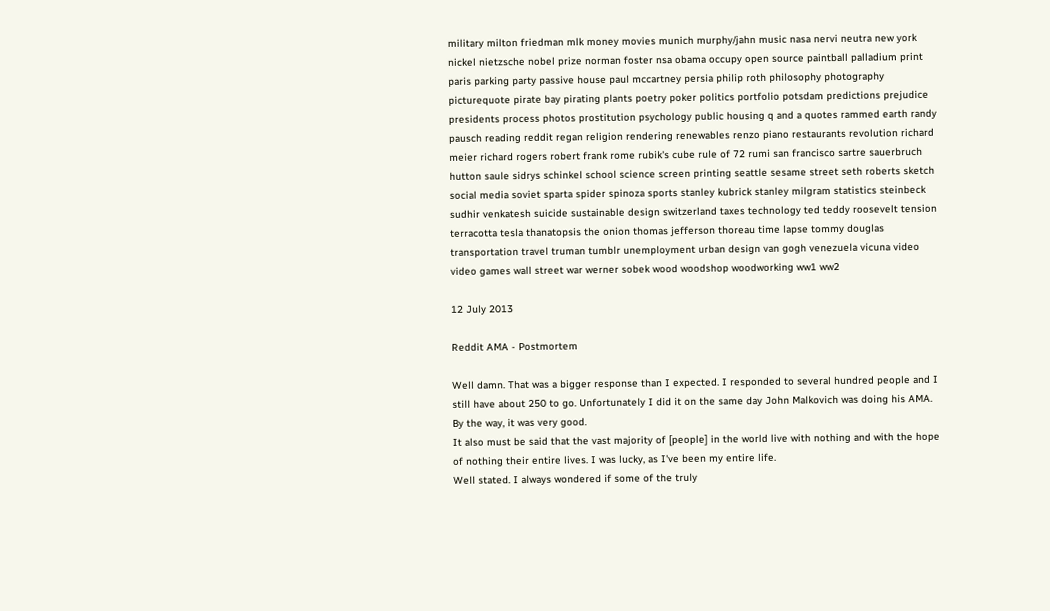military milton friedman mlk money movies munich murphy/jahn music nasa nervi neutra new york nickel nietzsche nobel prize norman foster nsa obama occupy open source paintball palladium print paris parking party passive house paul mccartney persia philip roth philosophy photography picturequote pirate bay pirating plants poetry poker politics portfolio potsdam predictions prejudice presidents process photos prostitution psychology public housing q and a quotes rammed earth randy pausch reading reddit regan religion rendering renewables renzo piano restaurants revolution richard meier richard rogers robert frank rome rubik's cube rule of 72 rumi san francisco sartre sauerbruch hutton saule sidrys schinkel school science screen printing seattle sesame street seth roberts sketch social media soviet sparta spider spinoza sports stanley kubrick stanley milgram statistics steinbeck sudhir venkatesh suicide sustainable design switzerland taxes technology ted teddy roosevelt tension terracotta tesla thanatopsis the onion thomas jefferson thoreau time lapse tommy douglas transportation travel truman tumblr unemployment urban design van gogh venezuela vicuna video video games wall street war werner sobek wood woodshop woodworking ww1 ww2

12 July 2013

Reddit AMA - Postmortem

Well damn. That was a bigger response than I expected. I responded to several hundred people and I still have about 250 to go. Unfortunately I did it on the same day John Malkovich was doing his AMA. By the way, it was very good.
It also must be said that the vast majority of [people] in the world live with nothing and with the hope of nothing their entire lives. I was lucky, as I've been my entire life.
Well stated. I always wondered if some of the truly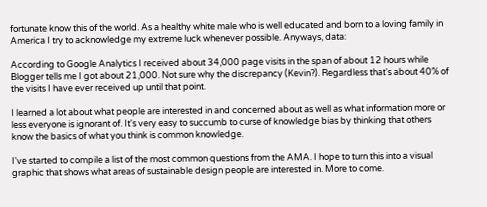fortunate know this of the world. As a healthy white male who is well educated and born to a loving family in America I try to acknowledge my extreme luck whenever possible. Anyways, data:

According to Google Analytics I received about 34,000 page visits in the span of about 12 hours while Blogger tells me I got about 21,000. Not sure why the discrepancy (Kevin?). Regardless that's about 40% of the visits I have ever received up until that point.

I learned a lot about what people are interested in and concerned about as well as what information more or less everyone is ignorant of. It's very easy to succumb to curse of knowledge bias by thinking that others know the basics of what you think is common knowledge.

I've started to compile a list of the most common questions from the AMA. I hope to turn this into a visual graphic that shows what areas of sustainable design people are interested in. More to come.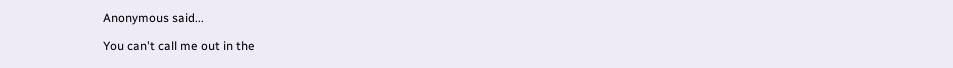Anonymous said...

You can't call me out in the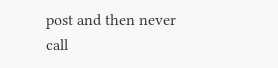post and then never call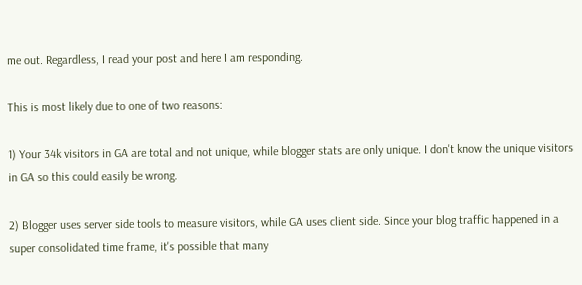me out. Regardless, I read your post and here I am responding.

This is most likely due to one of two reasons:

1) Your 34k visitors in GA are total and not unique, while blogger stats are only unique. I don't know the unique visitors in GA so this could easily be wrong.

2) Blogger uses server side tools to measure visitors, while GA uses client side. Since your blog traffic happened in a super consolidated time frame, it's possible that many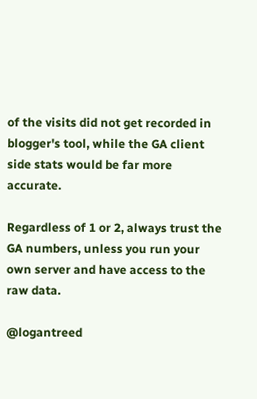of the visits did not get recorded in blogger's tool, while the GA client side stats would be far more accurate.

Regardless of 1 or 2, always trust the GA numbers, unless you run your own server and have access to the raw data.

@logantreed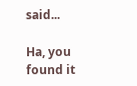said...

Ha, you found it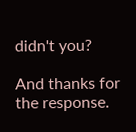didn't you?

And thanks for the response.